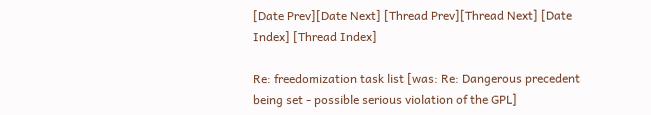[Date Prev][Date Next] [Thread Prev][Thread Next] [Date Index] [Thread Index]

Re: freedomization task list [was: Re: Dangerous precedent being set - possible serious violation of the GPL]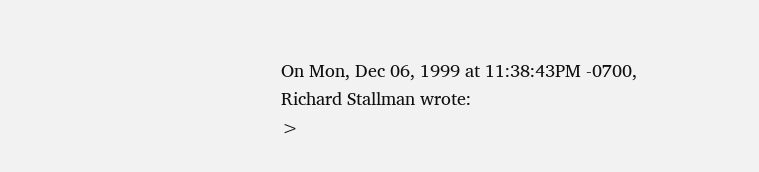On Mon, Dec 06, 1999 at 11:38:43PM -0700, Richard Stallman wrote:
>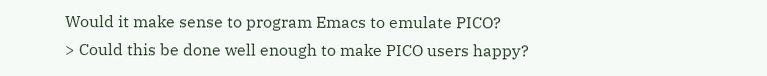Would it make sense to program Emacs to emulate PICO?
> Could this be done well enough to make PICO users happy?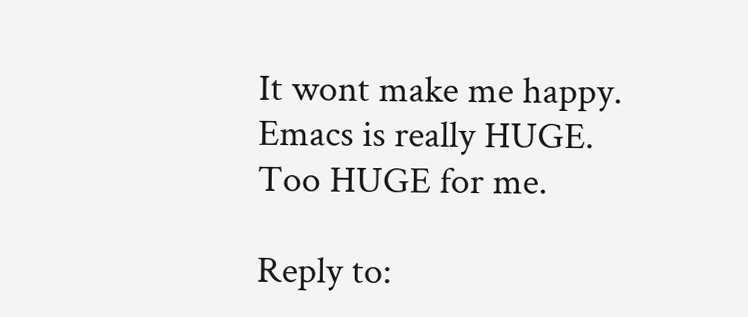It wont make me happy.
Emacs is really HUGE.
Too HUGE for me.

Reply to: